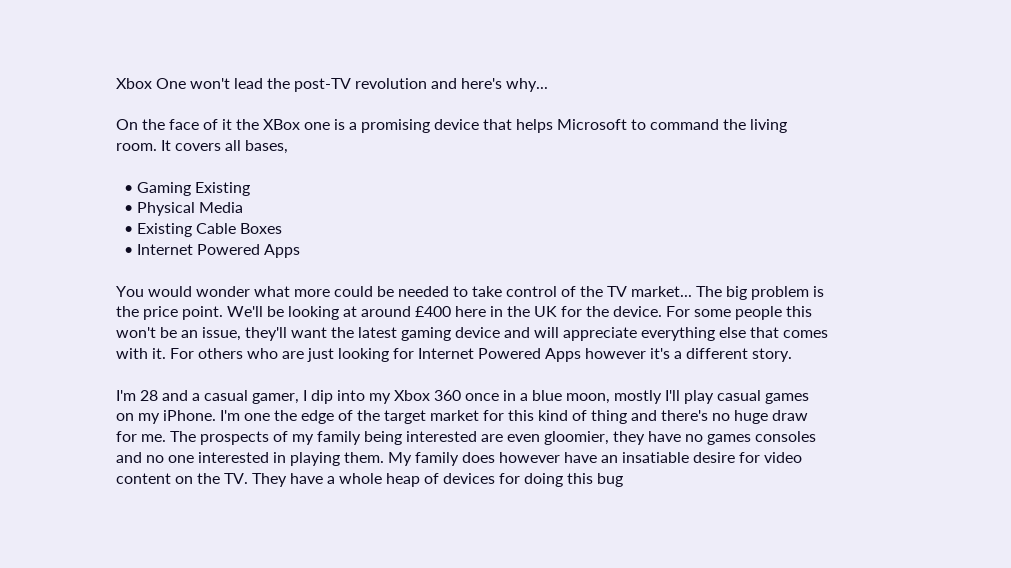Xbox One won't lead the post-TV revolution and here's why...

On the face of it the XBox one is a promising device that helps Microsoft to command the living room. It covers all bases,

  • Gaming Existing
  • Physical Media
  • Existing Cable Boxes
  • Internet Powered Apps

You would wonder what more could be needed to take control of the TV market... The big problem is the price point. We'll be looking at around £400 here in the UK for the device. For some people this won't be an issue, they'll want the latest gaming device and will appreciate everything else that comes with it. For others who are just looking for Internet Powered Apps however it's a different story.

I'm 28 and a casual gamer, I dip into my Xbox 360 once in a blue moon, mostly I'll play casual games on my iPhone. I'm one the edge of the target market for this kind of thing and there's no huge draw for me. The prospects of my family being interested are even gloomier, they have no games consoles and no one interested in playing them. My family does however have an insatiable desire for video content on the TV. They have a whole heap of devices for doing this bug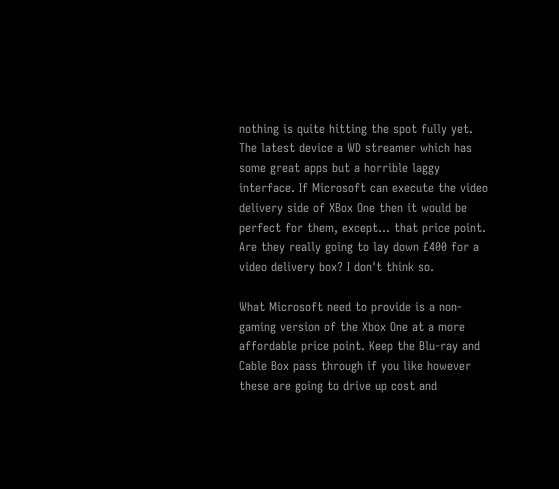nothing is quite hitting the spot fully yet. The latest device a WD streamer which has some great apps but a horrible laggy interface. If Microsoft can execute the video delivery side of XBox One then it would be perfect for them, except... that price point. Are they really going to lay down £400 for a video delivery box? I don't think so.

What Microsoft need to provide is a non-gaming version of the Xbox One at a more affordable price point. Keep the Blu-ray and Cable Box pass through if you like however these are going to drive up cost and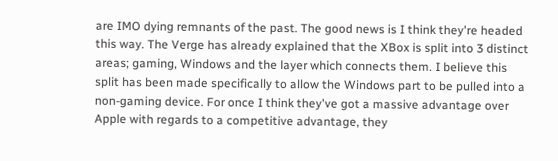are IMO dying remnants of the past. The good news is I think they're headed this way. The Verge has already explained that the XBox is split into 3 distinct areas; gaming, Windows and the layer which connects them. I believe this split has been made specifically to allow the Windows part to be pulled into a non-gaming device. For once I think they've got a massive advantage over Apple with regards to a competitive advantage, they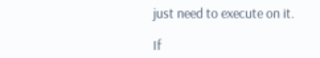just need to execute on it.

If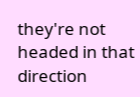they're not headed in that direction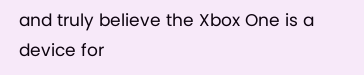and truly believe the Xbox One is a device for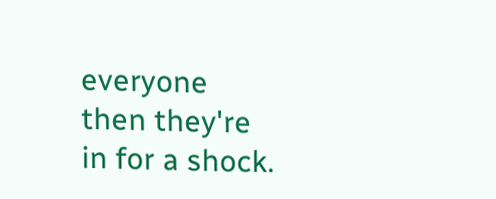everyone then they're in for a shock.